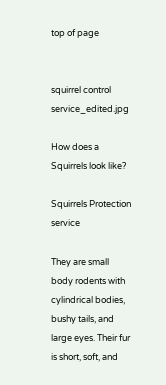top of page


squirrel control service_edited.jpg

How does a Squirrels look like?

Squirrels Protection service

They are small body rodents with cylindrical bodies, bushy tails, and large eyes. Their fur is short, soft, and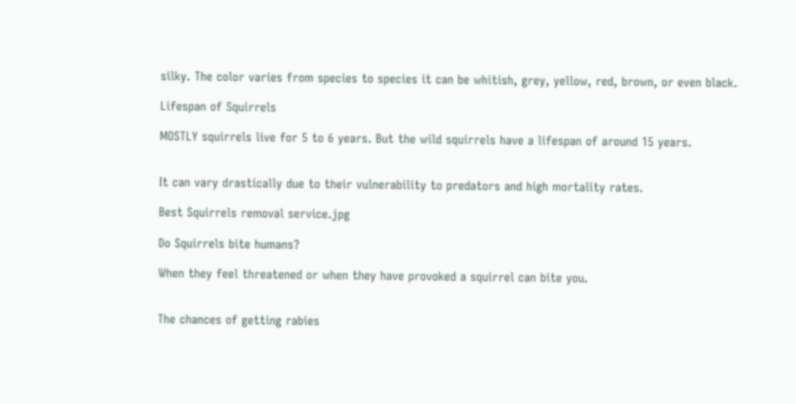silky. The color varies from species to species it can be whitish, grey, yellow, red, brown, or even black.

Lifespan of Squirrels

MOSTLY squirrels live for 5 to 6 years. But the wild squirrels have a lifespan of around 15 years.


It can vary drastically due to their vulnerability to predators and high mortality rates.

Best Squirrels removal service.jpg

Do Squirrels bite humans?

When they feel threatened or when they have provoked a squirrel can bite you.


The chances of getting rabies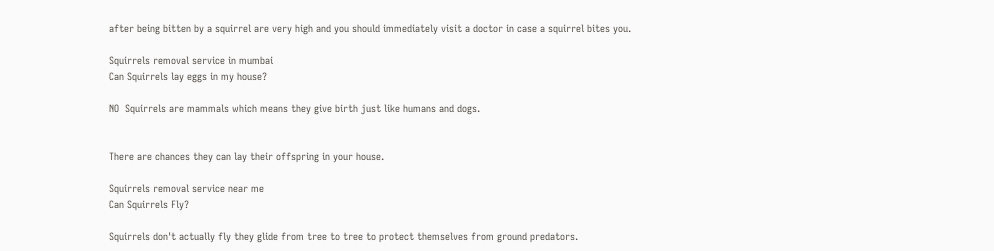after being bitten by a squirrel are very high and you should immediately visit a doctor in case a squirrel bites you.

Squirrels removal service in mumbai
Can Squirrels lay eggs in my house?

NO  Squirrels are mammals which means they give birth just like humans and dogs.


There are chances they can lay their offspring in your house.

Squirrels removal service near me
Can Squirrels Fly?

Squirrels don't actually fly they glide from tree to tree to protect themselves from ground predators.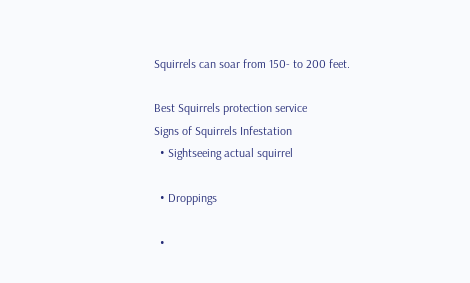Squirrels can soar from 150- to 200 feet.

Best Squirrels protection service
Signs of Squirrels Infestation
  • Sightseeing actual squirrel

  • Droppings

  •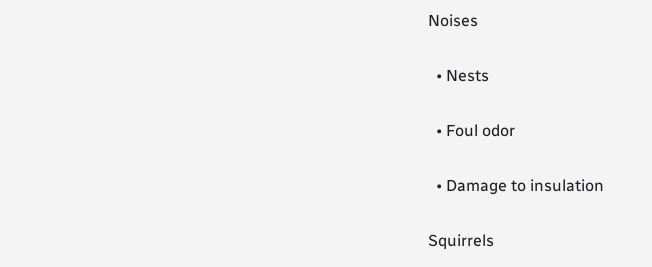Noises

  • Nests

  • Foul odor

  • Damage to insulation

Squirrels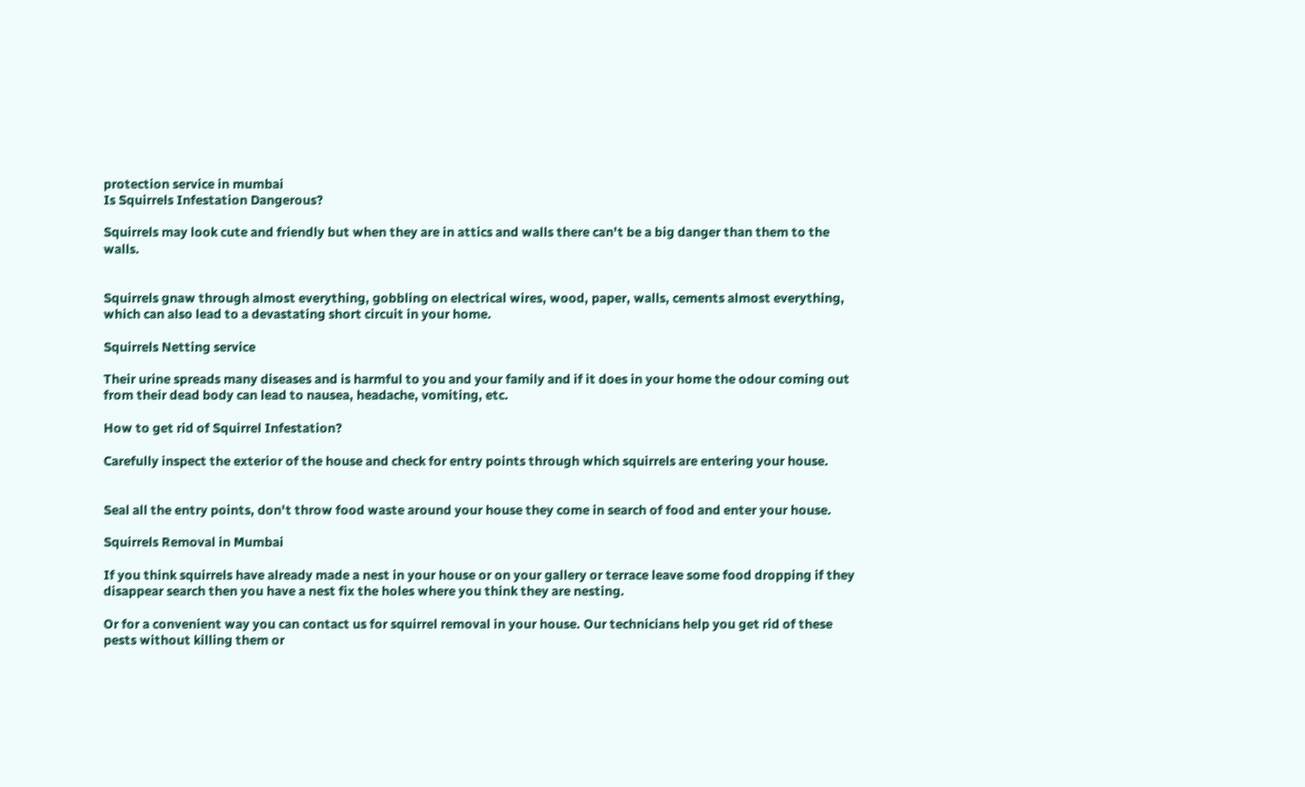protection service in mumbai
Is Squirrels Infestation Dangerous?

Squirrels may look cute and friendly but when they are in attics and walls there can't be a big danger than them to the walls.


Squirrels gnaw through almost everything, gobbling on electrical wires, wood, paper, walls, cements almost everything, which can also lead to a devastating short circuit in your home.

Squirrels Netting service

Their urine spreads many diseases and is harmful to you and your family and if it does in your home the odour coming out from their dead body can lead to nausea, headache, vomiting, etc.

How to get rid of Squirrel Infestation?

Carefully inspect the exterior of the house and check for entry points through which squirrels are entering your house.


Seal all the entry points, don't throw food waste around your house they come in search of food and enter your house.

Squirrels Removal in Mumbai

If you think squirrels have already made a nest in your house or on your gallery or terrace leave some food dropping if they disappear search then you have a nest fix the holes where you think they are nesting.

Or for a convenient way you can contact us for squirrel removal in your house. Our technicians help you get rid of these pests without killing them or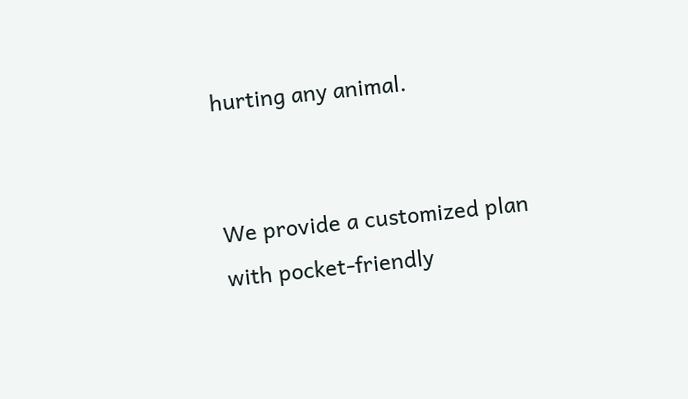hurting any animal.


We provide a customized plan with pocket-friendly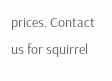prices. Contact us for squirrel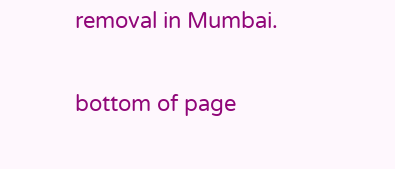removal in Mumbai.

bottom of page